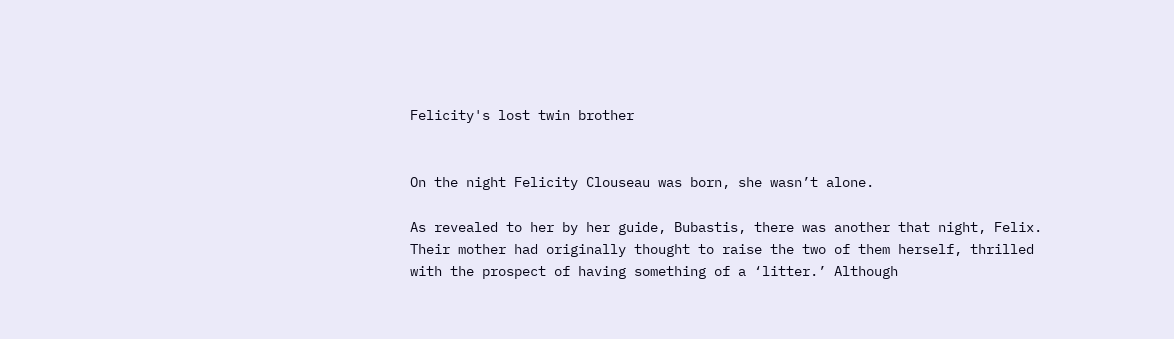Felicity's lost twin brother


On the night Felicity Clouseau was born, she wasn’t alone.

As revealed to her by her guide, Bubastis, there was another that night, Felix.
Their mother had originally thought to raise the two of them herself, thrilled with the prospect of having something of a ‘litter.’ Although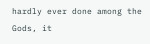hardly ever done among the Gods, it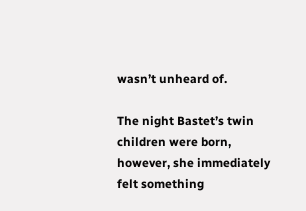wasn’t unheard of.

The night Bastet’s twin children were born, however, she immediately felt something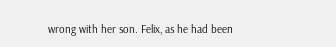wrong with her son. Felix, as he had been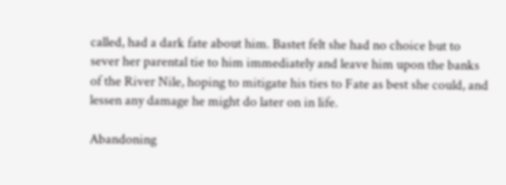called, had a dark fate about him. Bastet felt she had no choice but to sever her parental tie to him immediately and leave him upon the banks of the River Nile, hoping to mitigate his ties to Fate as best she could, and lessen any damage he might do later on in life.

Abandoning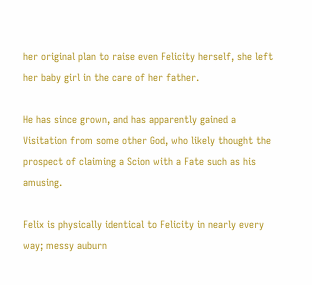her original plan to raise even Felicity herself, she left her baby girl in the care of her father.

He has since grown, and has apparently gained a Visitation from some other God, who likely thought the prospect of claiming a Scion with a Fate such as his amusing.

Felix is physically identical to Felicity in nearly every way; messy auburn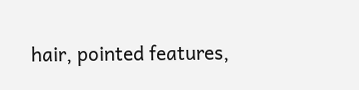hair, pointed features,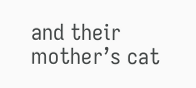and their mother’s cat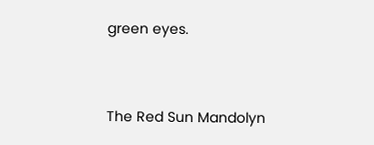green eyes.


The Red Sun Mandolyn